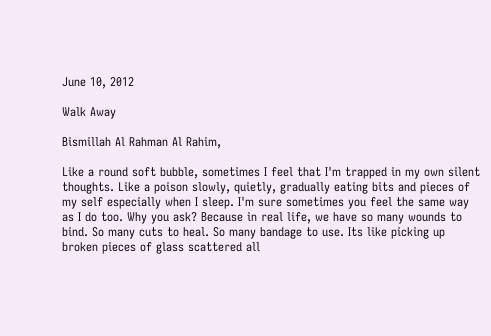June 10, 2012

Walk Away

Bismillah Al Rahman Al Rahim,

Like a round soft bubble, sometimes I feel that I'm trapped in my own silent thoughts. Like a poison slowly, quietly, gradually eating bits and pieces of my self especially when I sleep. I'm sure sometimes you feel the same way as I do too. Why you ask? Because in real life, we have so many wounds to bind. So many cuts to heal. So many bandage to use. Its like picking up broken pieces of glass scattered all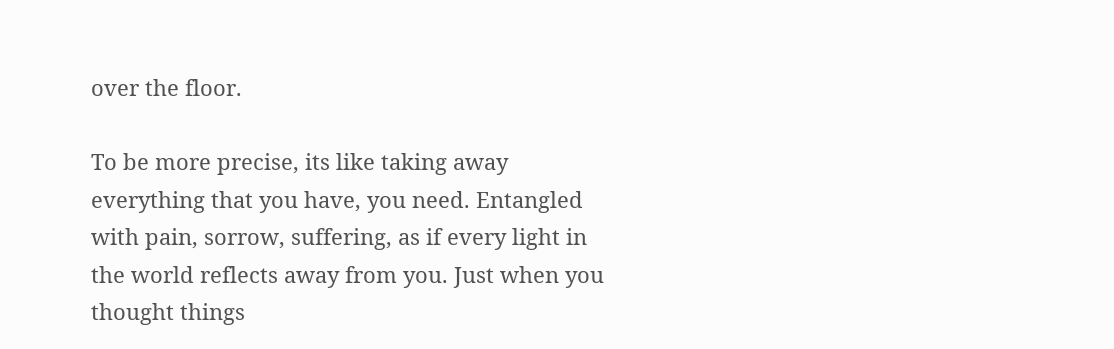over the floor.

To be more precise, its like taking away everything that you have, you need. Entangled with pain, sorrow, suffering, as if every light in the world reflects away from you. Just when you thought things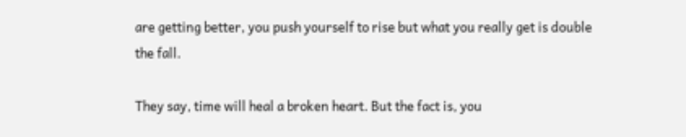are getting better, you push yourself to rise but what you really get is double the fall.

They say, time will heal a broken heart. But the fact is, you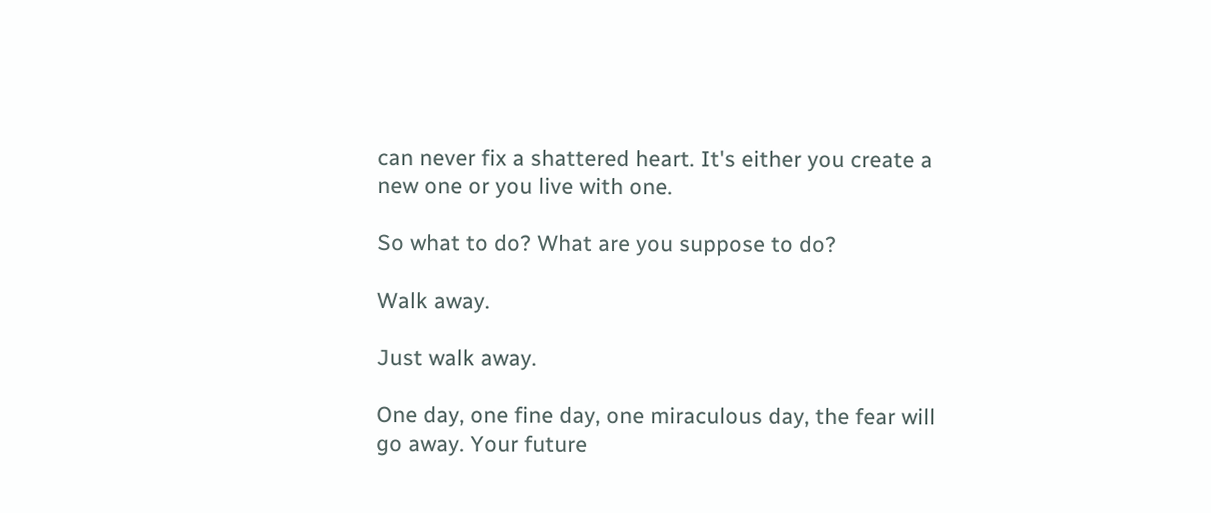can never fix a shattered heart. It's either you create a new one or you live with one.

So what to do? What are you suppose to do?

Walk away.

Just walk away.

One day, one fine day, one miraculous day, the fear will go away. Your future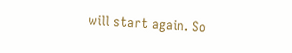will start again. So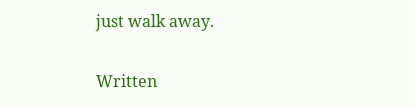just walk away.

Written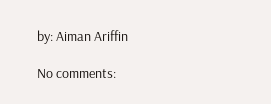by: Aiman Ariffin

No comments: